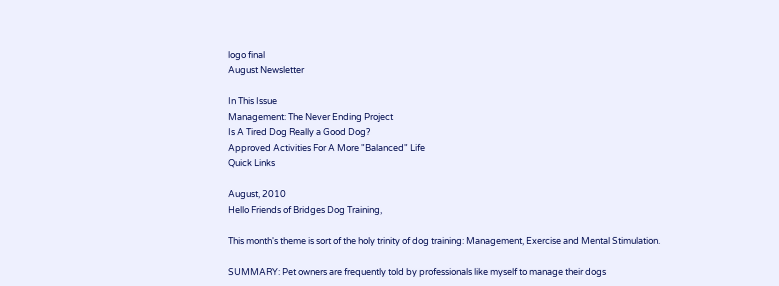logo final
August Newsletter

In This Issue
Management: The Never Ending Project
Is A Tired Dog Really a Good Dog?
Approved Activities For A More "Balanced" Life
Quick Links

August, 2010
Hello Friends of Bridges Dog Training,

This month's theme is sort of the holy trinity of dog training: Management, Exercise and Mental Stimulation.

SUMMARY: Pet owners are frequently told by professionals like myself to manage their dogs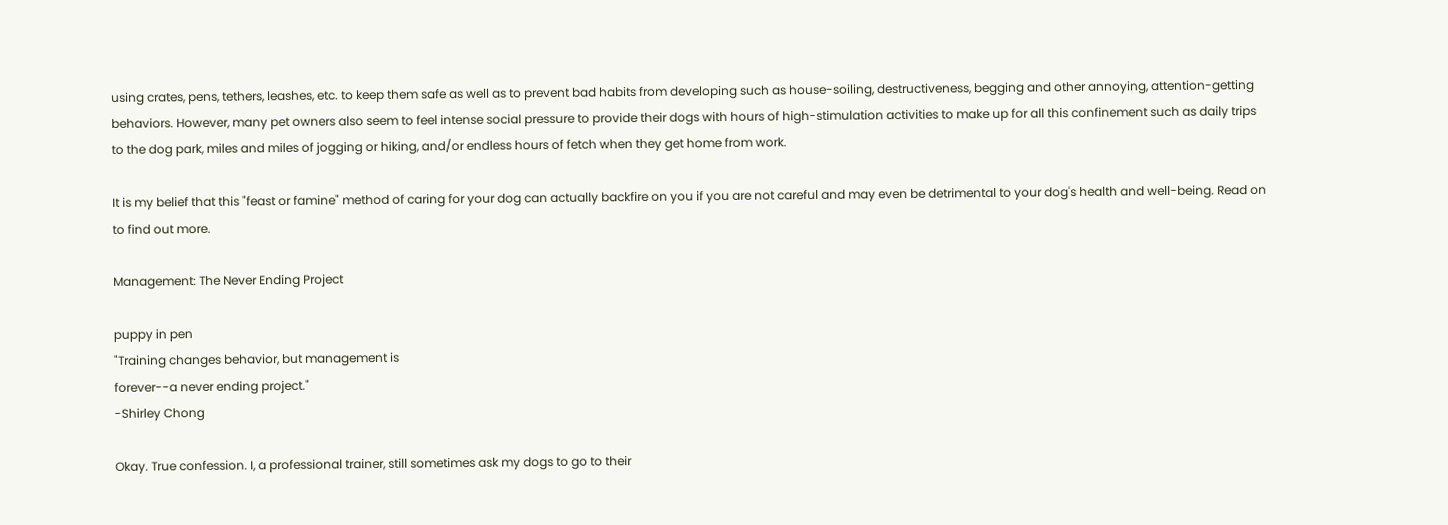using crates, pens, tethers, leashes, etc. to keep them safe as well as to prevent bad habits from developing such as house-soiling, destructiveness, begging and other annoying, attention-getting behaviors. However, many pet owners also seem to feel intense social pressure to provide their dogs with hours of high-stimulation activities to make up for all this confinement such as daily trips to the dog park, miles and miles of jogging or hiking, and/or endless hours of fetch when they get home from work.

It is my belief that this "feast or famine" method of caring for your dog can actually backfire on you if you are not careful and may even be detrimental to your dog's health and well-being. Read on to find out more.

Management: The Never Ending Project

puppy in pen
"Training changes behavior, but management is
forever--a never ending project."
-Shirley Chong

Okay. True confession. I, a professional trainer, still sometimes ask my dogs to go to their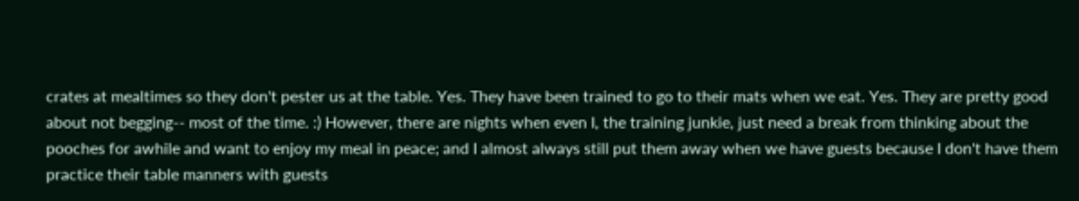crates at mealtimes so they don't pester us at the table. Yes. They have been trained to go to their mats when we eat. Yes. They are pretty good about not begging-- most of the time. :) However, there are nights when even I, the training junkie, just need a break from thinking about the pooches for awhile and want to enjoy my meal in peace; and I almost always still put them away when we have guests because I don't have them practice their table manners with guests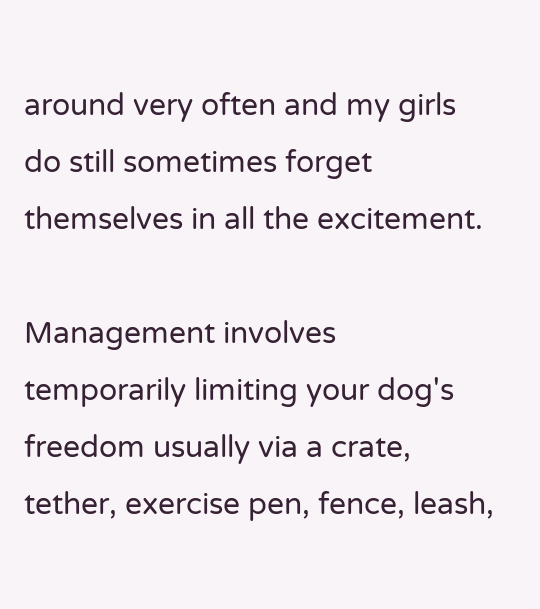around very often and my girls do still sometimes forget themselves in all the excitement.

Management involves temporarily limiting your dog's freedom usually via a crate, tether, exercise pen, fence, leash,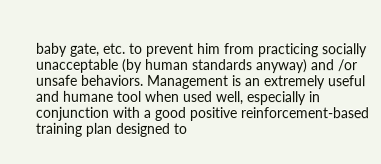baby gate, etc. to prevent him from practicing socially unacceptable (by human standards anyway) and /or unsafe behaviors. Management is an extremely useful and humane tool when used well, especially in conjunction with a good positive reinforcement-based training plan designed to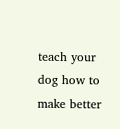teach your dog how to make better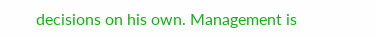decisions on his own. Management is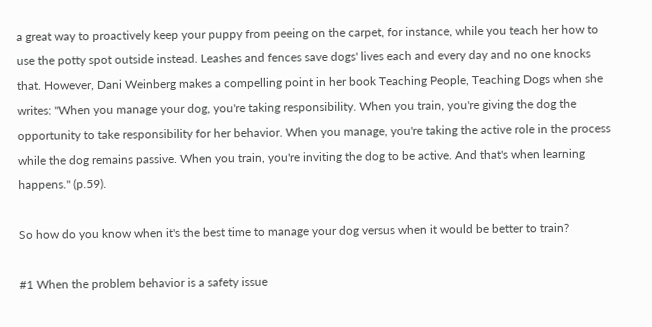a great way to proactively keep your puppy from peeing on the carpet, for instance, while you teach her how to use the potty spot outside instead. Leashes and fences save dogs' lives each and every day and no one knocks that. However, Dani Weinberg makes a compelling point in her book Teaching People, Teaching Dogs when she writes: "When you manage your dog, you're taking responsibility. When you train, you're giving the dog the opportunity to take responsibility for her behavior. When you manage, you're taking the active role in the process while the dog remains passive. When you train, you're inviting the dog to be active. And that's when learning happens." (p.59).

So how do you know when it's the best time to manage your dog versus when it would be better to train?

#1 When the problem behavior is a safety issue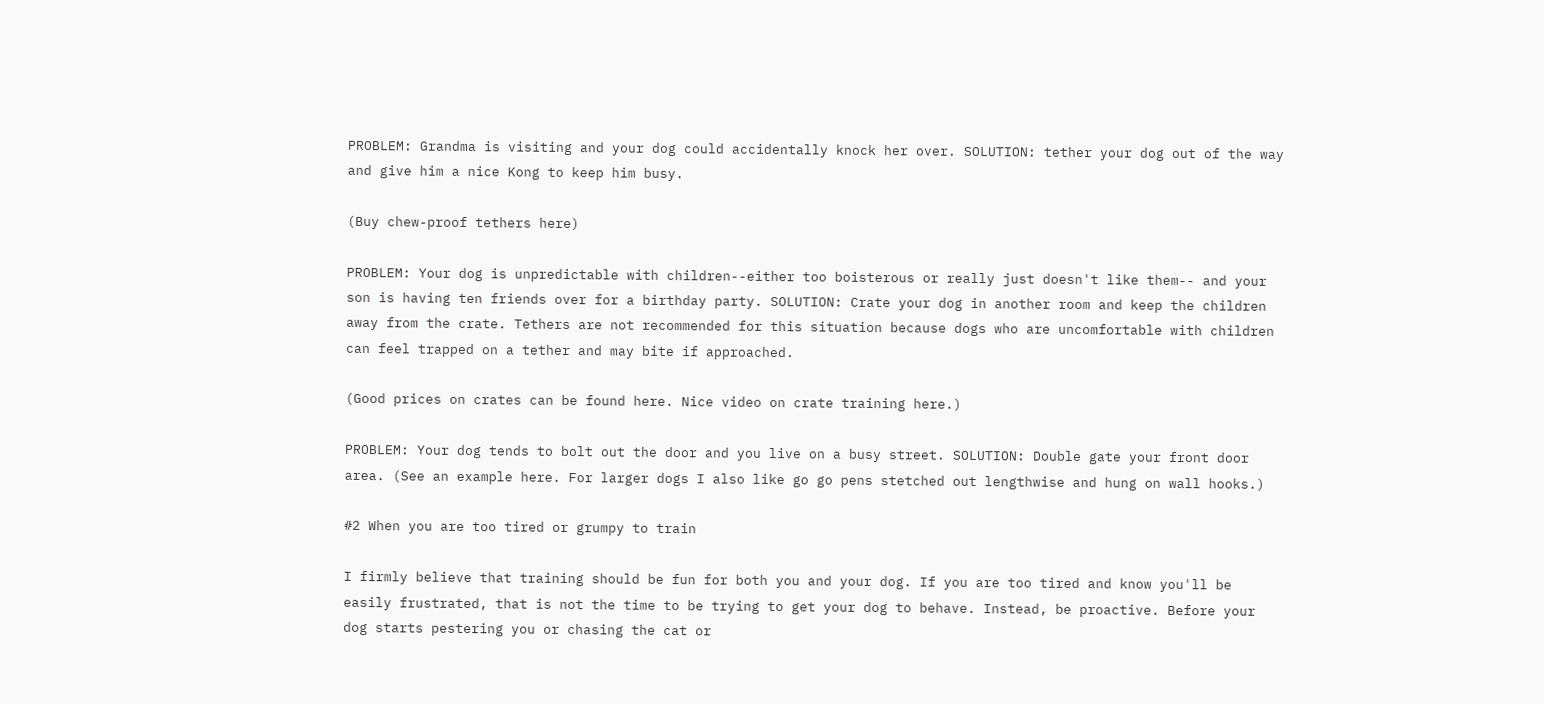PROBLEM: Grandma is visiting and your dog could accidentally knock her over. SOLUTION: tether your dog out of the way and give him a nice Kong to keep him busy.

(Buy chew-proof tethers here)

PROBLEM: Your dog is unpredictable with children--either too boisterous or really just doesn't like them-- and your son is having ten friends over for a birthday party. SOLUTION: Crate your dog in another room and keep the children away from the crate. Tethers are not recommended for this situation because dogs who are uncomfortable with children can feel trapped on a tether and may bite if approached.

(Good prices on crates can be found here. Nice video on crate training here.)

PROBLEM: Your dog tends to bolt out the door and you live on a busy street. SOLUTION: Double gate your front door area. (See an example here. For larger dogs I also like go go pens stetched out lengthwise and hung on wall hooks.)

#2 When you are too tired or grumpy to train

I firmly believe that training should be fun for both you and your dog. If you are too tired and know you'll be easily frustrated, that is not the time to be trying to get your dog to behave. Instead, be proactive. Before your dog starts pestering you or chasing the cat or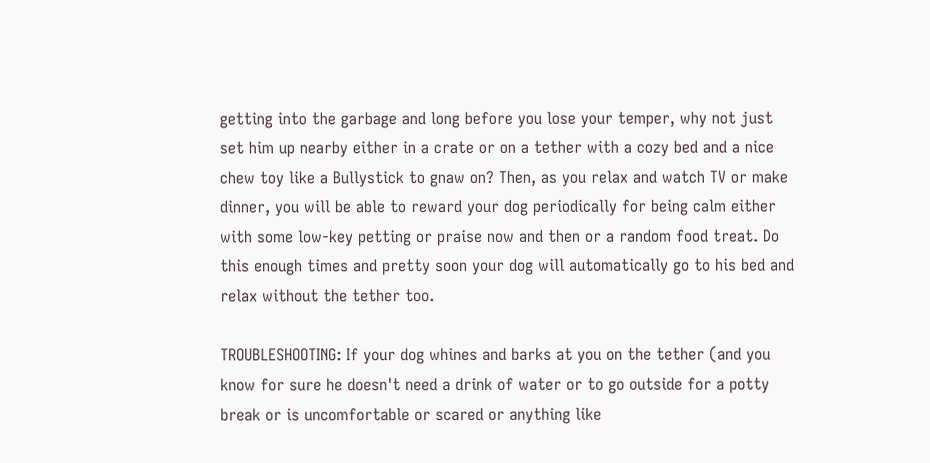getting into the garbage and long before you lose your temper, why not just set him up nearby either in a crate or on a tether with a cozy bed and a nice chew toy like a Bullystick to gnaw on? Then, as you relax and watch TV or make dinner, you will be able to reward your dog periodically for being calm either with some low-key petting or praise now and then or a random food treat. Do this enough times and pretty soon your dog will automatically go to his bed and relax without the tether too.

TROUBLESHOOTING: If your dog whines and barks at you on the tether (and you know for sure he doesn't need a drink of water or to go outside for a potty break or is uncomfortable or scared or anything like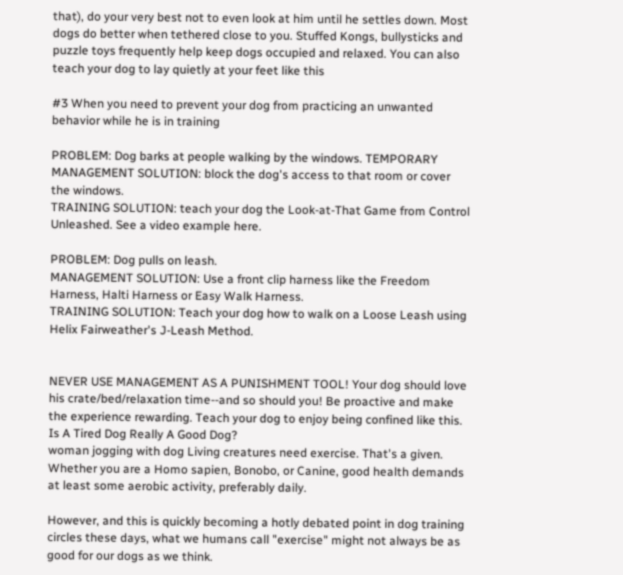that), do your very best not to even look at him until he settles down. Most dogs do better when tethered close to you. Stuffed Kongs, bullysticks and puzzle toys frequently help keep dogs occupied and relaxed. You can also teach your dog to lay quietly at your feet like this

#3 When you need to prevent your dog from practicing an unwanted behavior while he is in training

PROBLEM: Dog barks at people walking by the windows. TEMPORARY MANAGEMENT SOLUTION: block the dog's access to that room or cover the windows.
TRAINING SOLUTION: teach your dog the Look-at-That Game from Control Unleashed. See a video example here.

PROBLEM: Dog pulls on leash.
MANAGEMENT SOLUTION: Use a front clip harness like the Freedom Harness, Halti Harness or Easy Walk Harness.
TRAINING SOLUTION: Teach your dog how to walk on a Loose Leash using Helix Fairweather's J-Leash Method.


NEVER USE MANAGEMENT AS A PUNISHMENT TOOL! Your dog should love his crate/bed/relaxation time--and so should you! Be proactive and make the experience rewarding. Teach your dog to enjoy being confined like this.
Is A Tired Dog Really A Good Dog?
woman jogging with dog Living creatures need exercise. That's a given. Whether you are a Homo sapien, Bonobo, or Canine, good health demands at least some aerobic activity, preferably daily.

However, and this is quickly becoming a hotly debated point in dog training circles these days, what we humans call "exercise" might not always be as good for our dogs as we think.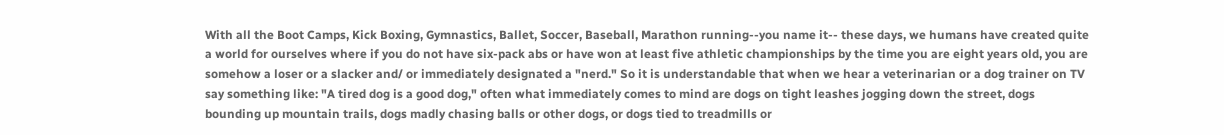With all the Boot Camps, Kick Boxing, Gymnastics, Ballet, Soccer, Baseball, Marathon running--you name it-- these days, we humans have created quite a world for ourselves where if you do not have six-pack abs or have won at least five athletic championships by the time you are eight years old, you are somehow a loser or a slacker and/ or immediately designated a "nerd." So it is understandable that when we hear a veterinarian or a dog trainer on TV say something like: "A tired dog is a good dog," often what immediately comes to mind are dogs on tight leashes jogging down the street, dogs bounding up mountain trails, dogs madly chasing balls or other dogs, or dogs tied to treadmills or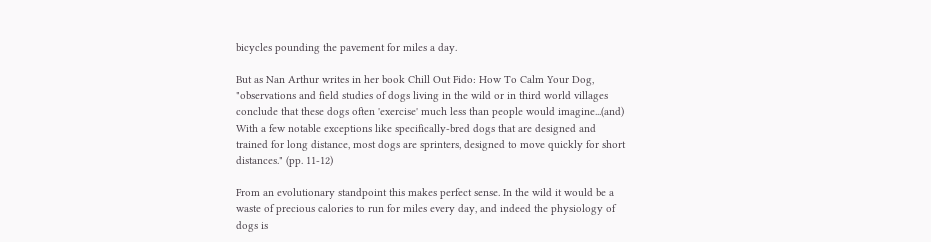bicycles pounding the pavement for miles a day.

But as Nan Arthur writes in her book Chill Out Fido: How To Calm Your Dog, "observations and field studies of dogs living in the wild or in third world villages conclude that these dogs often 'exercise' much less than people would imagine...(and) With a few notable exceptions like specifically-bred dogs that are designed and trained for long distance, most dogs are sprinters, designed to move quickly for short distances." (pp. 11-12)

From an evolutionary standpoint this makes perfect sense. In the wild it would be a waste of precious calories to run for miles every day, and indeed the physiology of dogs is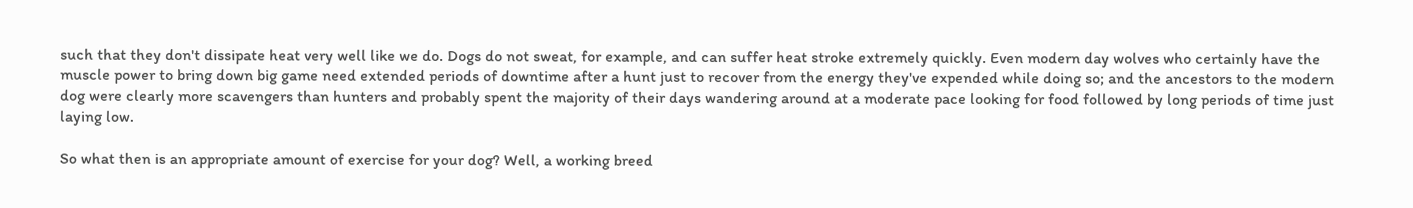such that they don't dissipate heat very well like we do. Dogs do not sweat, for example, and can suffer heat stroke extremely quickly. Even modern day wolves who certainly have the muscle power to bring down big game need extended periods of downtime after a hunt just to recover from the energy they've expended while doing so; and the ancestors to the modern dog were clearly more scavengers than hunters and probably spent the majority of their days wandering around at a moderate pace looking for food followed by long periods of time just laying low.

So what then is an appropriate amount of exercise for your dog? Well, a working breed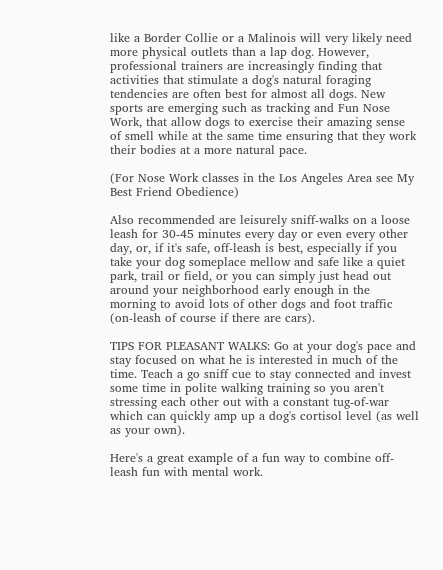like a Border Collie or a Malinois will very likely need more physical outlets than a lap dog. However, professional trainers are increasingly finding that activities that stimulate a dog's natural foraging tendencies are often best for almost all dogs. New sports are emerging such as tracking and Fun Nose Work, that allow dogs to exercise their amazing sense of smell while at the same time ensuring that they work their bodies at a more natural pace.

(For Nose Work classes in the Los Angeles Area see My Best Friend Obedience)

Also recommended are leisurely sniff-walks on a loose leash for 30-45 minutes every day or even every other day, or, if it's safe, off-leash is best, especially if you take your dog someplace mellow and safe like a quiet park, trail or field, or you can simply just head out around your neighborhood early enough in the morning to avoid lots of other dogs and foot traffic (on-leash of course if there are cars).

TIPS FOR PLEASANT WALKS: Go at your dog's pace and stay focused on what he is interested in much of the time. Teach a go sniff cue to stay connected and invest some time in polite walking training so you aren't stressing each other out with a constant tug-of-war which can quickly amp up a dog's cortisol level (as well as your own).

Here's a great example of a fun way to combine off-leash fun with mental work.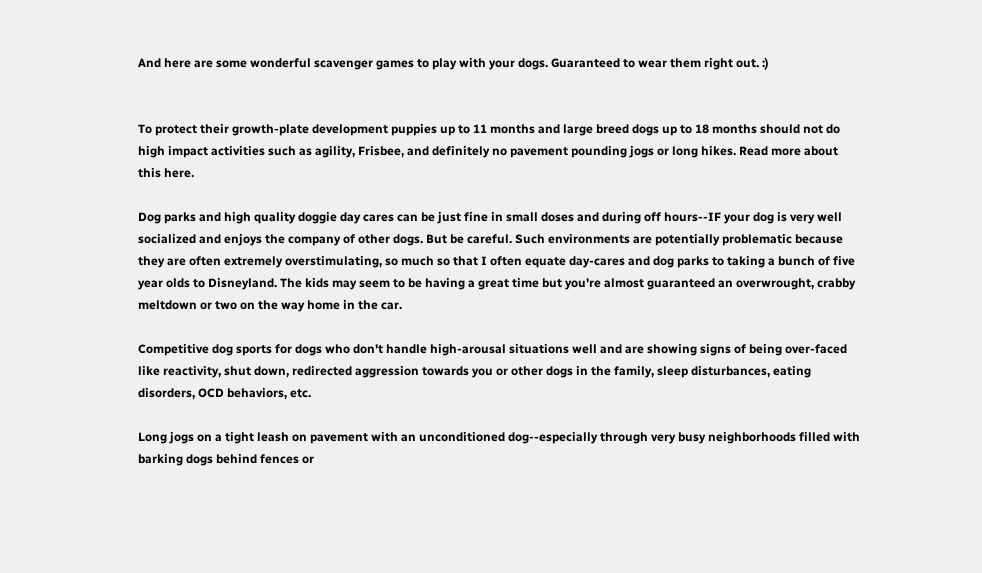And here are some wonderful scavenger games to play with your dogs. Guaranteed to wear them right out. :)


To protect their growth-plate development puppies up to 11 months and large breed dogs up to 18 months should not do high impact activities such as agility, Frisbee, and definitely no pavement pounding jogs or long hikes. Read more about this here.

Dog parks and high quality doggie day cares can be just fine in small doses and during off hours--IF your dog is very well socialized and enjoys the company of other dogs. But be careful. Such environments are potentially problematic because they are often extremely overstimulating, so much so that I often equate day-cares and dog parks to taking a bunch of five year olds to Disneyland. The kids may seem to be having a great time but you're almost guaranteed an overwrought, crabby meltdown or two on the way home in the car.

Competitive dog sports for dogs who don't handle high-arousal situations well and are showing signs of being over-faced like reactivity, shut down, redirected aggression towards you or other dogs in the family, sleep disturbances, eating disorders, OCD behaviors, etc.

Long jogs on a tight leash on pavement with an unconditioned dog--especially through very busy neighborhoods filled with barking dogs behind fences or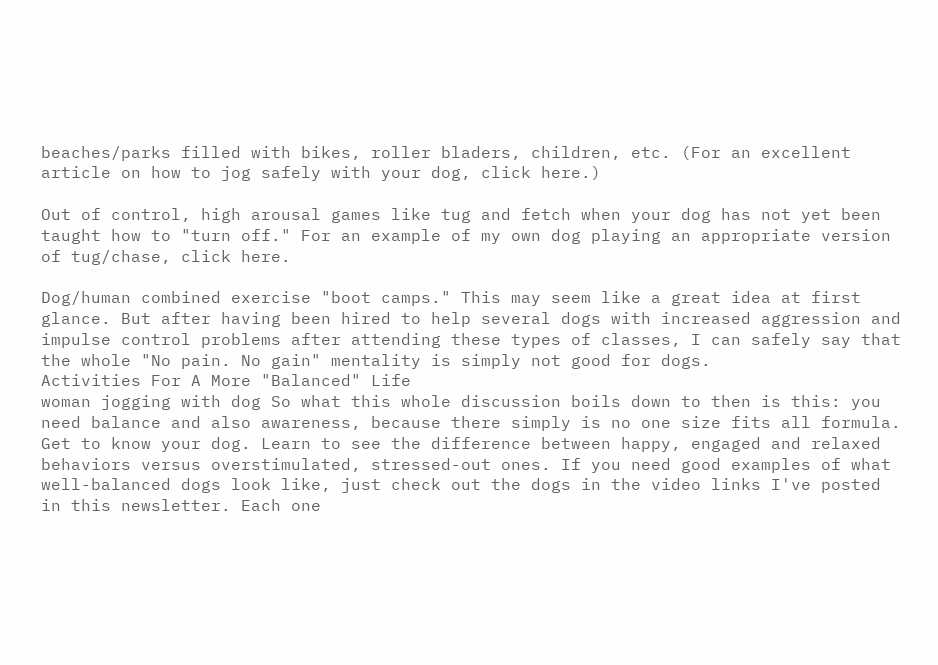beaches/parks filled with bikes, roller bladers, children, etc. (For an excellent article on how to jog safely with your dog, click here.)

Out of control, high arousal games like tug and fetch when your dog has not yet been taught how to "turn off." For an example of my own dog playing an appropriate version of tug/chase, click here.

Dog/human combined exercise "boot camps." This may seem like a great idea at first glance. But after having been hired to help several dogs with increased aggression and impulse control problems after attending these types of classes, I can safely say that the whole "No pain. No gain" mentality is simply not good for dogs.
Activities For A More "Balanced" Life
woman jogging with dog So what this whole discussion boils down to then is this: you need balance and also awareness, because there simply is no one size fits all formula. Get to know your dog. Learn to see the difference between happy, engaged and relaxed behaviors versus overstimulated, stressed-out ones. If you need good examples of what well-balanced dogs look like, just check out the dogs in the video links I've posted in this newsletter. Each one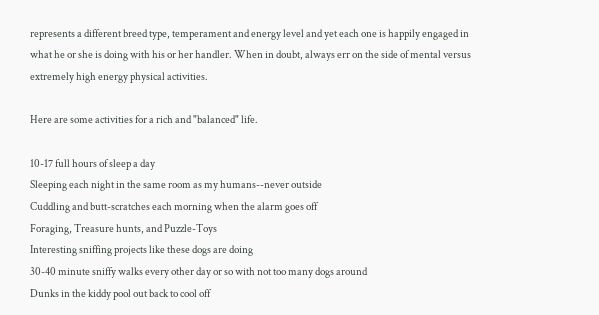represents a different breed type, temperament and energy level and yet each one is happily engaged in what he or she is doing with his or her handler. When in doubt, always err on the side of mental versus extremely high energy physical activities.

Here are some activities for a rich and "balanced" life.

10-17 full hours of sleep a day
Sleeping each night in the same room as my humans--never outside
Cuddling and butt-scratches each morning when the alarm goes off
Foraging, Treasure hunts, and Puzzle-Toys
Interesting sniffing projects like these dogs are doing
30-40 minute sniffy walks every other day or so with not too many dogs around
Dunks in the kiddy pool out back to cool off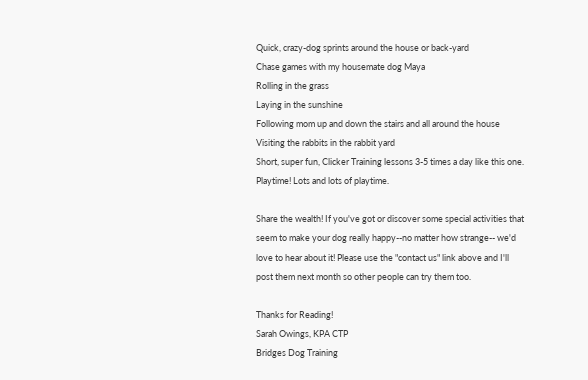Quick, crazy-dog sprints around the house or back-yard
Chase games with my housemate dog Maya
Rolling in the grass
Laying in the sunshine
Following mom up and down the stairs and all around the house
Visiting the rabbits in the rabbit yard
Short, super fun, Clicker Training lessons 3-5 times a day like this one.
Playtime! Lots and lots of playtime.

Share the wealth! If you've got or discover some special activities that seem to make your dog really happy--no matter how strange-- we'd love to hear about it! Please use the "contact us" link above and I'll post them next month so other people can try them too.

Thanks for Reading!
Sarah Owings, KPA CTP
Bridges Dog Training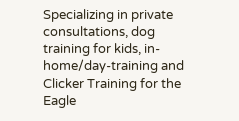Specializing in private consultations, dog training for kids, in-home/day-training and Clicker Training for the Eagle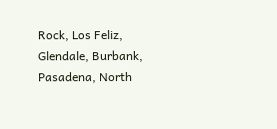Rock, Los Feliz, Glendale, Burbank, Pasadena, North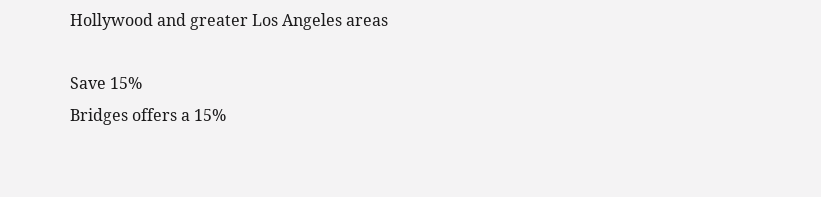Hollywood and greater Los Angeles areas

Save 15%
Bridges offers a 15%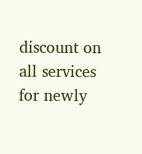discount on all services for newly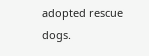adopted rescue dogs.